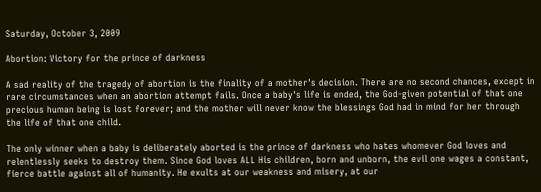Saturday, October 3, 2009

Abortion: Victory for the prince of darkness

A sad reality of the tragedy of abortion is the finality of a mother's decision. There are no second chances, except in rare circumstances when an abortion attempt fails. Once a baby's life is ended, the God-given potential of that one precious human being is lost forever; and the mother will never know the blessings God had in mind for her through the life of that one child.

The only winner when a baby is deliberately aborted is the prince of darkness who hates whomever God loves and relentlessly seeks to destroy them. Since God loves ALL His children, born and unborn, the evil one wages a constant, fierce battle against all of humanity. He exults at our weakness and misery, at our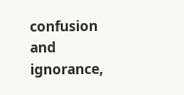confusion and ignorance,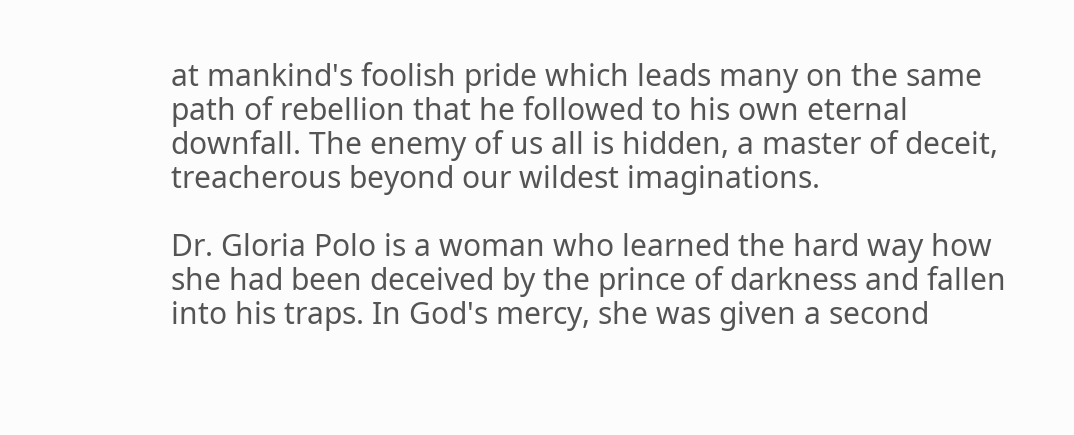at mankind's foolish pride which leads many on the same path of rebellion that he followed to his own eternal downfall. The enemy of us all is hidden, a master of deceit, treacherous beyond our wildest imaginations.

Dr. Gloria Polo is a woman who learned the hard way how she had been deceived by the prince of darkness and fallen into his traps. In God's mercy, she was given a second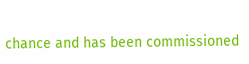chance and has been commissioned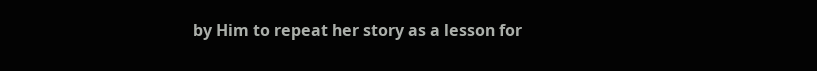by Him to repeat her story as a lesson for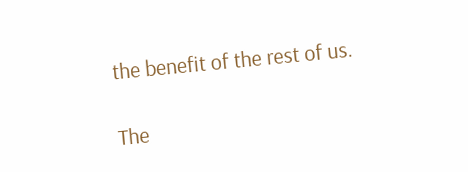the benefit of the rest of us.

The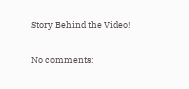Story Behind the Video!


No comments: